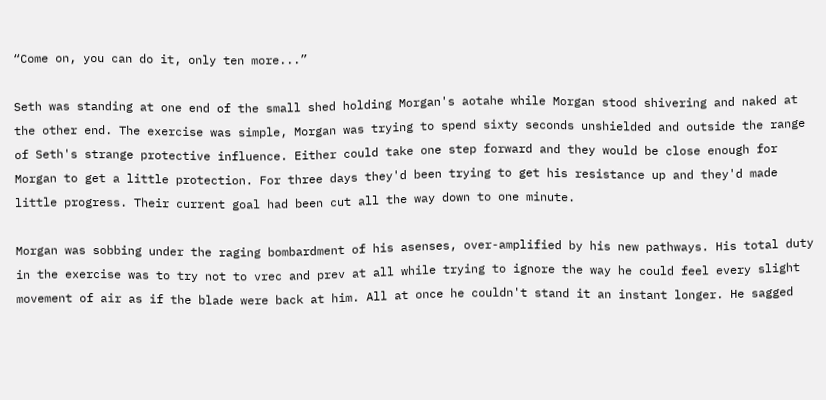“Come on, you can do it, only ten more...”

Seth was standing at one end of the small shed holding Morgan's aotahe while Morgan stood shivering and naked at the other end. The exercise was simple, Morgan was trying to spend sixty seconds unshielded and outside the range of Seth's strange protective influence. Either could take one step forward and they would be close enough for Morgan to get a little protection. For three days they'd been trying to get his resistance up and they'd made little progress. Their current goal had been cut all the way down to one minute.

Morgan was sobbing under the raging bombardment of his asenses, over-amplified by his new pathways. His total duty in the exercise was to try not to vrec and prev at all while trying to ignore the way he could feel every slight movement of air as if the blade were back at him. All at once he couldn't stand it an instant longer. He sagged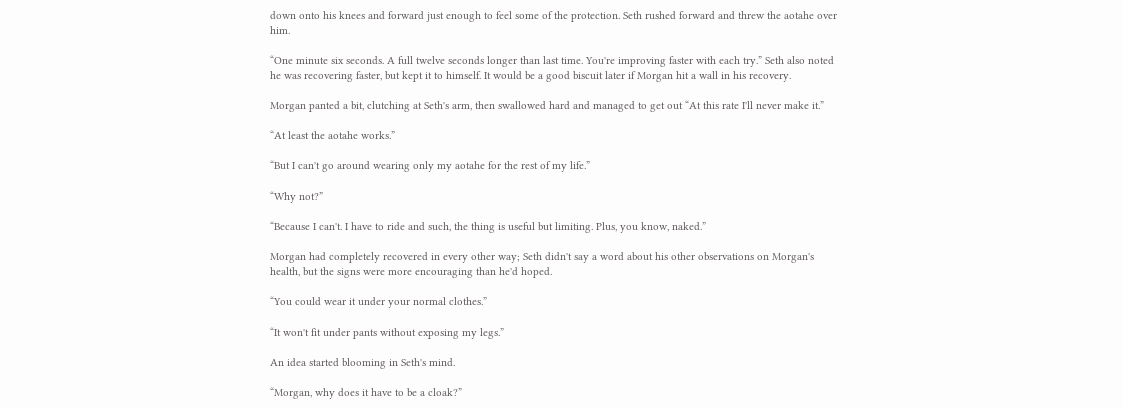down onto his knees and forward just enough to feel some of the protection. Seth rushed forward and threw the aotahe over him.

“One minute six seconds. A full twelve seconds longer than last time. You're improving faster with each try.” Seth also noted he was recovering faster, but kept it to himself. It would be a good biscuit later if Morgan hit a wall in his recovery.

Morgan panted a bit, clutching at Seth's arm, then swallowed hard and managed to get out “At this rate I'll never make it.”

“At least the aotahe works.”

“But I can't go around wearing only my aotahe for the rest of my life.”

“Why not?”

“Because I can't. I have to ride and such, the thing is useful but limiting. Plus, you know, naked.”

Morgan had completely recovered in every other way; Seth didn't say a word about his other observations on Morgan's health, but the signs were more encouraging than he'd hoped.

“You could wear it under your normal clothes.”

“It won't fit under pants without exposing my legs.”

An idea started blooming in Seth's mind.

“Morgan, why does it have to be a cloak?”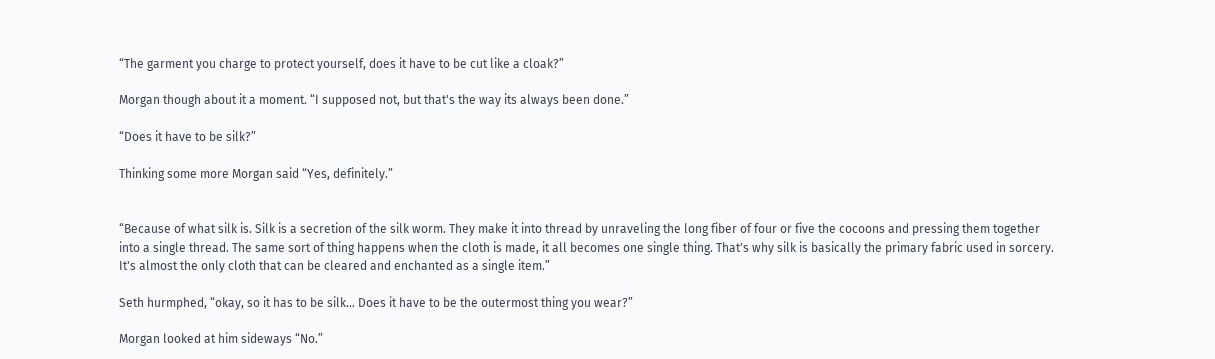“The garment you charge to protect yourself, does it have to be cut like a cloak?”

Morgan though about it a moment. “I supposed not, but that's the way its always been done.”

“Does it have to be silk?”

Thinking some more Morgan said “Yes, definitely.”


“Because of what silk is. Silk is a secretion of the silk worm. They make it into thread by unraveling the long fiber of four or five the cocoons and pressing them together into a single thread. The same sort of thing happens when the cloth is made, it all becomes one single thing. That's why silk is basically the primary fabric used in sorcery. It's almost the only cloth that can be cleared and enchanted as a single item.”

Seth hurmphed, “okay, so it has to be silk... Does it have to be the outermost thing you wear?”

Morgan looked at him sideways “No.”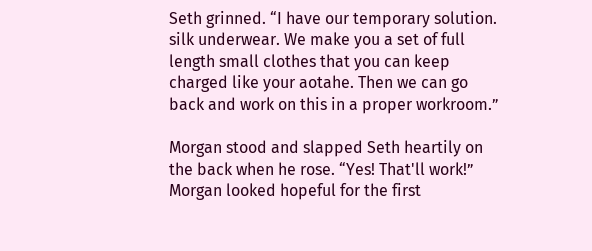Seth grinned. “I have our temporary solution. silk underwear. We make you a set of full length small clothes that you can keep charged like your aotahe. Then we can go back and work on this in a proper workroom.”

Morgan stood and slapped Seth heartily on the back when he rose. “Yes! That'll work!” Morgan looked hopeful for the first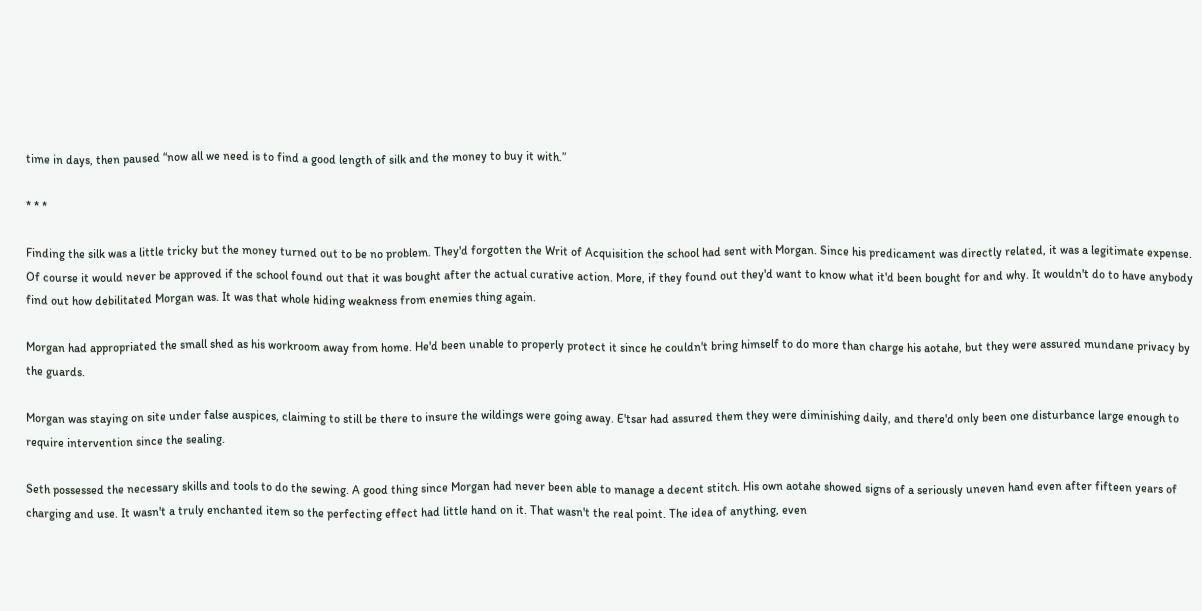time in days, then paused “now all we need is to find a good length of silk and the money to buy it with.”

* * *

Finding the silk was a little tricky but the money turned out to be no problem. They'd forgotten the Writ of Acquisition the school had sent with Morgan. Since his predicament was directly related, it was a legitimate expense. Of course it would never be approved if the school found out that it was bought after the actual curative action. More, if they found out they'd want to know what it'd been bought for and why. It wouldn't do to have anybody find out how debilitated Morgan was. It was that whole hiding weakness from enemies thing again.

Morgan had appropriated the small shed as his workroom away from home. He'd been unable to properly protect it since he couldn't bring himself to do more than charge his aotahe, but they were assured mundane privacy by the guards.

Morgan was staying on site under false auspices, claiming to still be there to insure the wildings were going away. E'tsar had assured them they were diminishing daily, and there'd only been one disturbance large enough to require intervention since the sealing.

Seth possessed the necessary skills and tools to do the sewing. A good thing since Morgan had never been able to manage a decent stitch. His own aotahe showed signs of a seriously uneven hand even after fifteen years of charging and use. It wasn't a truly enchanted item so the perfecting effect had little hand on it. That wasn't the real point. The idea of anything, even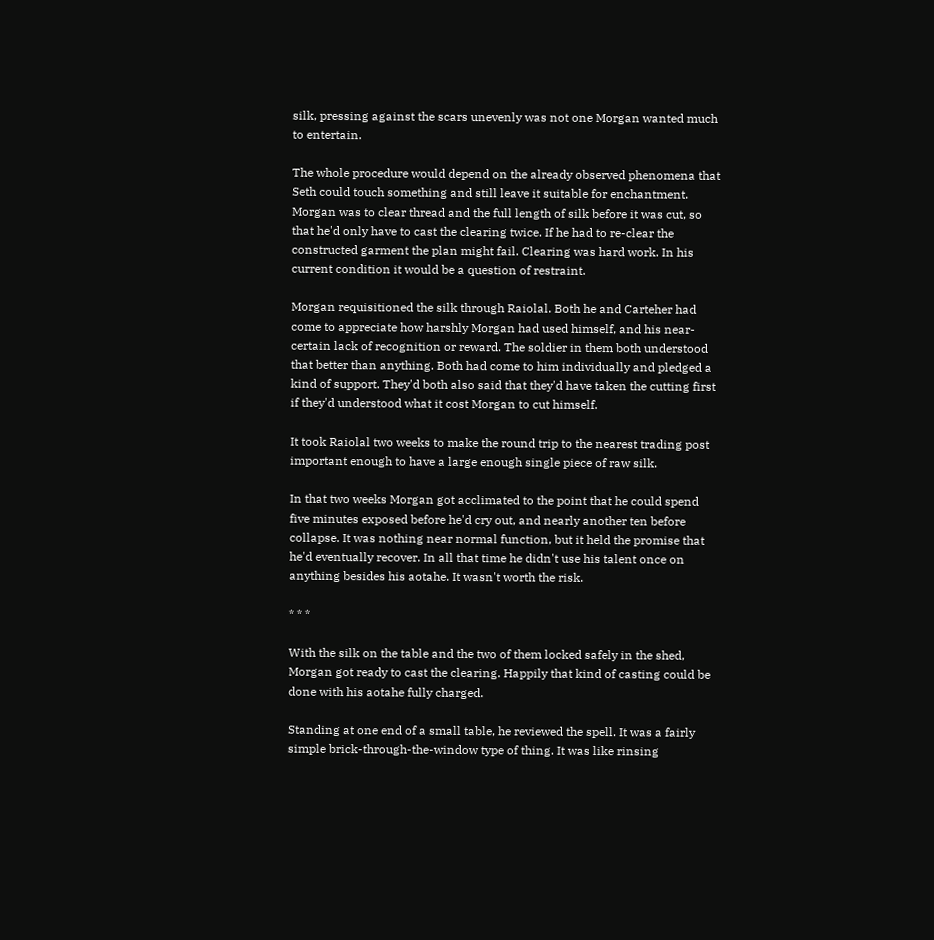silk, pressing against the scars unevenly was not one Morgan wanted much to entertain.

The whole procedure would depend on the already observed phenomena that Seth could touch something and still leave it suitable for enchantment. Morgan was to clear thread and the full length of silk before it was cut, so that he'd only have to cast the clearing twice. If he had to re-clear the constructed garment the plan might fail. Clearing was hard work. In his current condition it would be a question of restraint.

Morgan requisitioned the silk through Raiolal. Both he and Carteher had come to appreciate how harshly Morgan had used himself, and his near-certain lack of recognition or reward. The soldier in them both understood that better than anything. Both had come to him individually and pledged a kind of support. They'd both also said that they'd have taken the cutting first if they'd understood what it cost Morgan to cut himself.

It took Raiolal two weeks to make the round trip to the nearest trading post important enough to have a large enough single piece of raw silk.

In that two weeks Morgan got acclimated to the point that he could spend five minutes exposed before he'd cry out, and nearly another ten before collapse. It was nothing near normal function, but it held the promise that he'd eventually recover. In all that time he didn't use his talent once on anything besides his aotahe. It wasn't worth the risk.

* * *

With the silk on the table and the two of them locked safely in the shed, Morgan got ready to cast the clearing. Happily that kind of casting could be done with his aotahe fully charged.

Standing at one end of a small table, he reviewed the spell. It was a fairly simple brick-through-the-window type of thing. It was like rinsing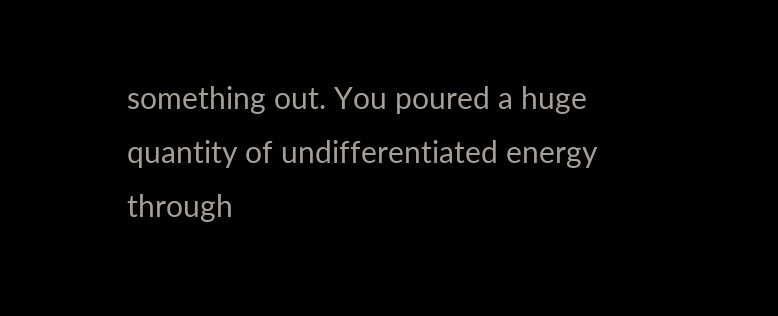something out. You poured a huge quantity of undifferentiated energy through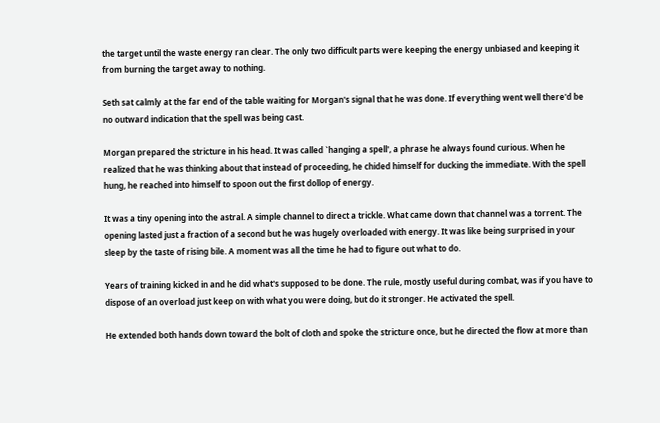the target until the waste energy ran clear. The only two difficult parts were keeping the energy unbiased and keeping it from burning the target away to nothing.

Seth sat calmly at the far end of the table waiting for Morgan's signal that he was done. If everything went well there'd be no outward indication that the spell was being cast.

Morgan prepared the stricture in his head. It was called `hanging a spell', a phrase he always found curious. When he realized that he was thinking about that instead of proceeding, he chided himself for ducking the immediate. With the spell hung, he reached into himself to spoon out the first dollop of energy.

It was a tiny opening into the astral. A simple channel to direct a trickle. What came down that channel was a torrent. The opening lasted just a fraction of a second but he was hugely overloaded with energy. It was like being surprised in your sleep by the taste of rising bile. A moment was all the time he had to figure out what to do.

Years of training kicked in and he did what's supposed to be done. The rule, mostly useful during combat, was if you have to dispose of an overload just keep on with what you were doing, but do it stronger. He activated the spell.

He extended both hands down toward the bolt of cloth and spoke the stricture once, but he directed the flow at more than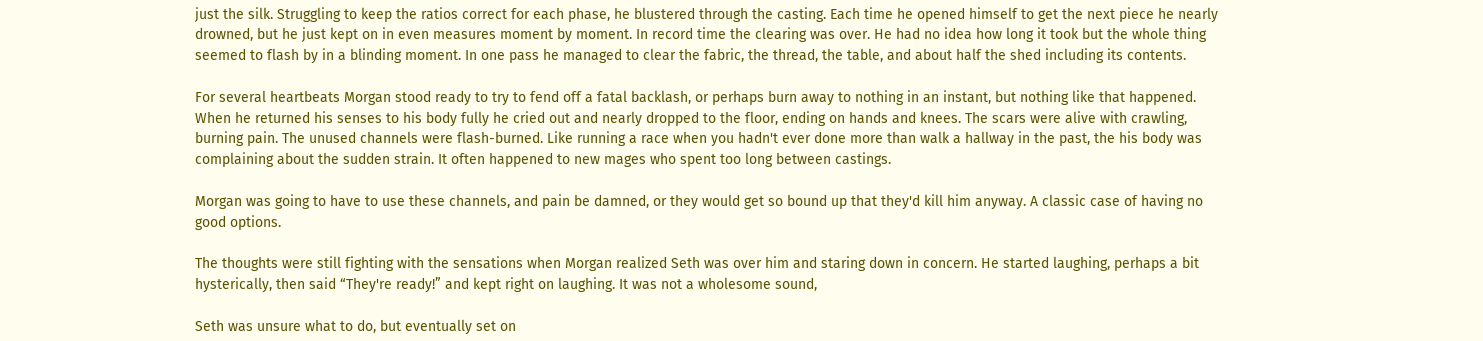just the silk. Struggling to keep the ratios correct for each phase, he blustered through the casting. Each time he opened himself to get the next piece he nearly drowned, but he just kept on in even measures moment by moment. In record time the clearing was over. He had no idea how long it took but the whole thing seemed to flash by in a blinding moment. In one pass he managed to clear the fabric, the thread, the table, and about half the shed including its contents.

For several heartbeats Morgan stood ready to try to fend off a fatal backlash, or perhaps burn away to nothing in an instant, but nothing like that happened. When he returned his senses to his body fully he cried out and nearly dropped to the floor, ending on hands and knees. The scars were alive with crawling, burning pain. The unused channels were flash-burned. Like running a race when you hadn't ever done more than walk a hallway in the past, the his body was complaining about the sudden strain. It often happened to new mages who spent too long between castings.

Morgan was going to have to use these channels, and pain be damned, or they would get so bound up that they'd kill him anyway. A classic case of having no good options.

The thoughts were still fighting with the sensations when Morgan realized Seth was over him and staring down in concern. He started laughing, perhaps a bit hysterically, then said “They're ready!” and kept right on laughing. It was not a wholesome sound,

Seth was unsure what to do, but eventually set on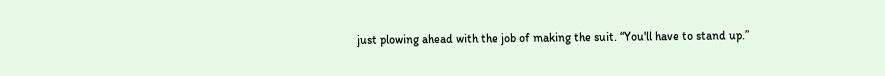just plowing ahead with the job of making the suit. “You'll have to stand up.”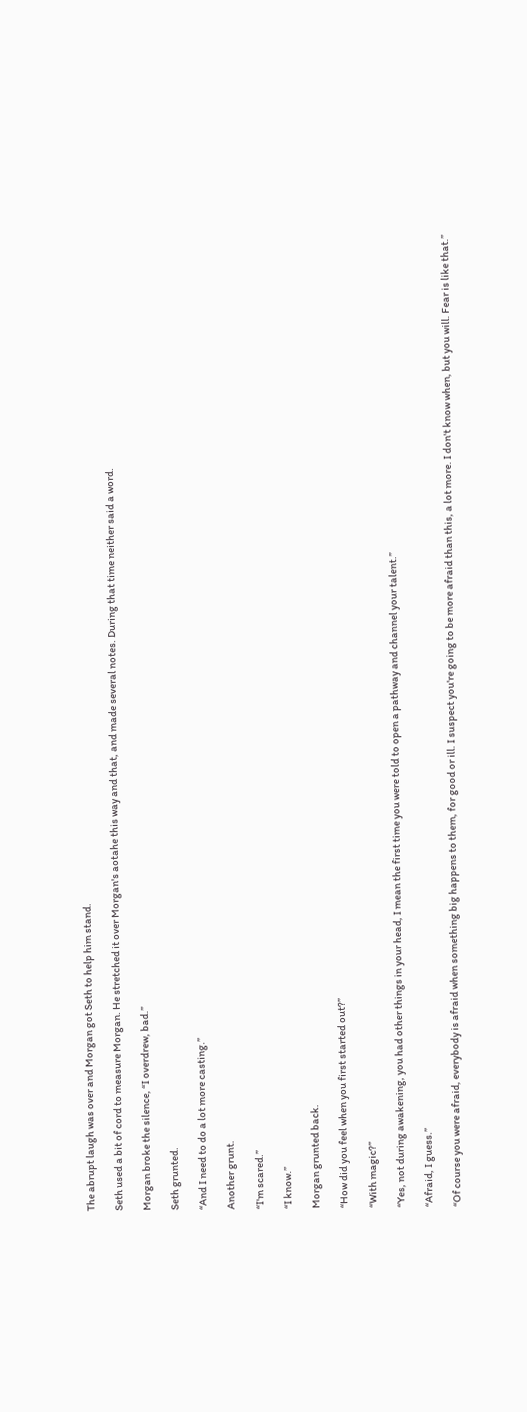The abrupt laugh was over and Morgan got Seth to help him stand.

Seth used a bit of cord to measure Morgan. He stretched it over Morgan's aotahe this way and that, and made several notes. During that time neither said a word.

Morgan broke the silence, “I overdrew, bad.”

Seth grunted.

“And I need to do a lot more casting.”

Another grunt.

“I'm scared.”

“I know.”

Morgan grunted back.

“How did you feel when you first started out?”

“With magic?”

“Yes, not during awakening, you had other things in your head, I mean the first time you were told to open a pathway and channel your talent.”

“Afraid, I guess.”

“Of course you were afraid, everybody is afraid when something big happens to them, for good or ill. I suspect you're going to be more afraid than this, a lot more. I don't know when, but you will. Fear is like that.”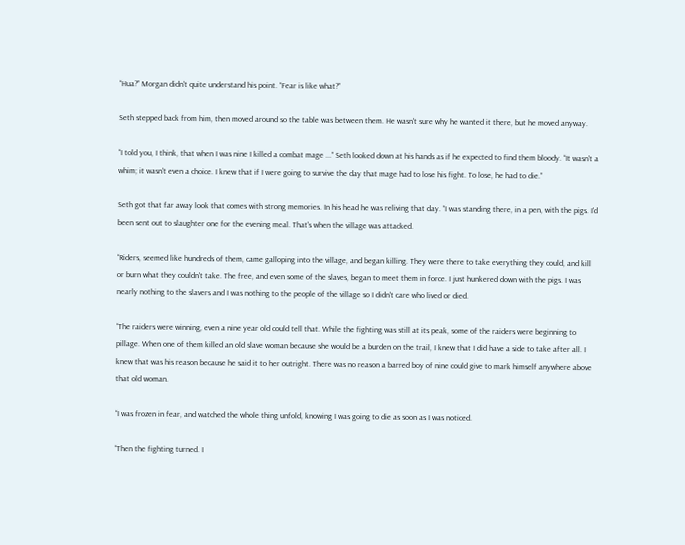“Hua?” Morgan didn't quite understand his point. “Fear is like what?”

Seth stepped back from him, then moved around so the table was between them. He wasn't sure why he wanted it there, but he moved anyway.

“I told you, I think, that when I was nine I killed a combat mage ...” Seth looked down at his hands as if he expected to find them bloody. “It wasn't a whim; it wasn't even a choice. I knew that if I were going to survive the day that mage had to lose his fight. To lose, he had to die.”

Seth got that far away look that comes with strong memories. In his head he was reliving that day. “I was standing there, in a pen, with the pigs. I'd been sent out to slaughter one for the evening meal. That's when the village was attacked.

“Riders, seemed like hundreds of them, came galloping into the village, and began killing. They were there to take everything they could, and kill or burn what they couldn't take. The free, and even some of the slaves, began to meet them in force. I just hunkered down with the pigs. I was nearly nothing to the slavers and I was nothing to the people of the village so I didn't care who lived or died.

“The raiders were winning, even a nine year old could tell that. While the fighting was still at its peak, some of the raiders were beginning to pillage. When one of them killed an old slave woman because she would be a burden on the trail, I knew that I did have a side to take after all. I knew that was his reason because he said it to her outright. There was no reason a barred boy of nine could give to mark himself anywhere above that old woman.

“I was frozen in fear, and watched the whole thing unfold, knowing I was going to die as soon as I was noticed.

“Then the fighting turned. I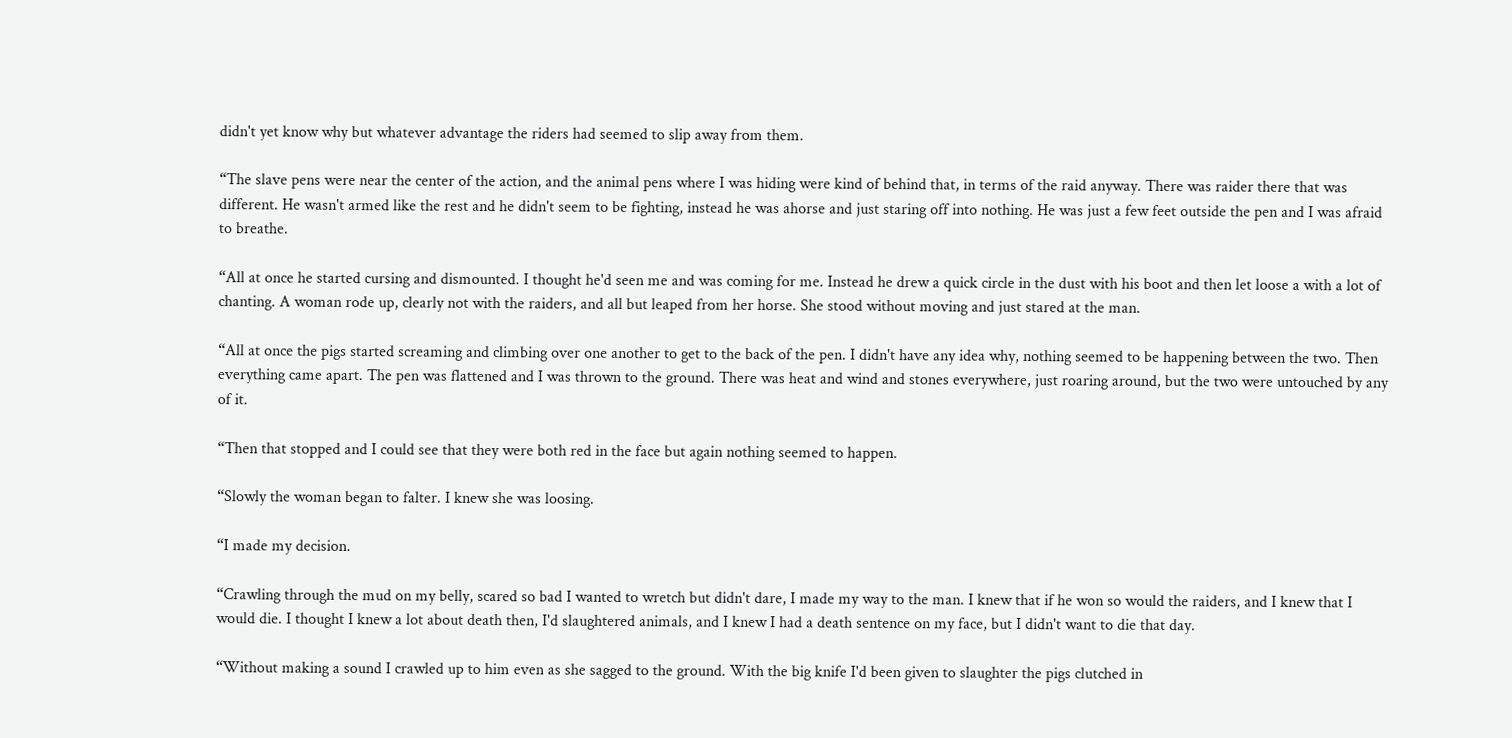didn't yet know why but whatever advantage the riders had seemed to slip away from them.

“The slave pens were near the center of the action, and the animal pens where I was hiding were kind of behind that, in terms of the raid anyway. There was raider there that was different. He wasn't armed like the rest and he didn't seem to be fighting, instead he was ahorse and just staring off into nothing. He was just a few feet outside the pen and I was afraid to breathe.

“All at once he started cursing and dismounted. I thought he'd seen me and was coming for me. Instead he drew a quick circle in the dust with his boot and then let loose a with a lot of chanting. A woman rode up, clearly not with the raiders, and all but leaped from her horse. She stood without moving and just stared at the man.

“All at once the pigs started screaming and climbing over one another to get to the back of the pen. I didn't have any idea why, nothing seemed to be happening between the two. Then everything came apart. The pen was flattened and I was thrown to the ground. There was heat and wind and stones everywhere, just roaring around, but the two were untouched by any of it.

“Then that stopped and I could see that they were both red in the face but again nothing seemed to happen.

“Slowly the woman began to falter. I knew she was loosing.

“I made my decision.

“Crawling through the mud on my belly, scared so bad I wanted to wretch but didn't dare, I made my way to the man. I knew that if he won so would the raiders, and I knew that I would die. I thought I knew a lot about death then, I'd slaughtered animals, and I knew I had a death sentence on my face, but I didn't want to die that day.

“Without making a sound I crawled up to him even as she sagged to the ground. With the big knife I'd been given to slaughter the pigs clutched in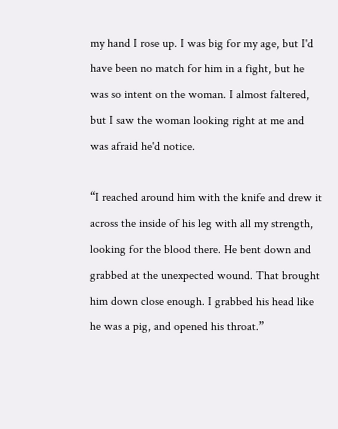my hand I rose up. I was big for my age, but I'd have been no match for him in a fight, but he was so intent on the woman. I almost faltered, but I saw the woman looking right at me and was afraid he'd notice.

“I reached around him with the knife and drew it across the inside of his leg with all my strength, looking for the blood there. He bent down and grabbed at the unexpected wound. That brought him down close enough. I grabbed his head like he was a pig, and opened his throat.”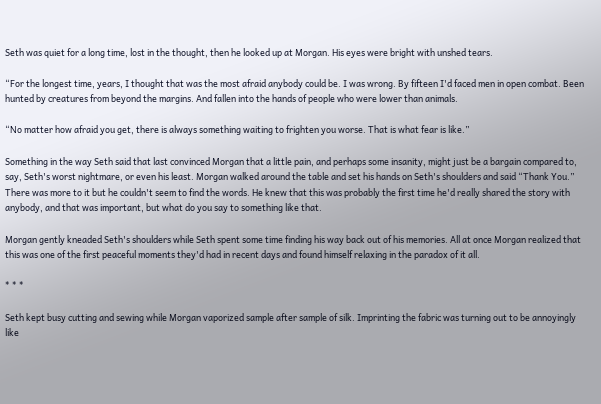Seth was quiet for a long time, lost in the thought, then he looked up at Morgan. His eyes were bright with unshed tears.

“For the longest time, years, I thought that was the most afraid anybody could be. I was wrong. By fifteen I'd faced men in open combat. Been hunted by creatures from beyond the margins. And fallen into the hands of people who were lower than animals.

“No matter how afraid you get, there is always something waiting to frighten you worse. That is what fear is like.”

Something in the way Seth said that last convinced Morgan that a little pain, and perhaps some insanity, might just be a bargain compared to, say, Seth's worst nightmare, or even his least. Morgan walked around the table and set his hands on Seth's shoulders and said “Thank You.” There was more to it but he couldn't seem to find the words. He knew that this was probably the first time he'd really shared the story with anybody, and that was important, but what do you say to something like that.

Morgan gently kneaded Seth's shoulders while Seth spent some time finding his way back out of his memories. All at once Morgan realized that this was one of the first peaceful moments they'd had in recent days and found himself relaxing in the paradox of it all.

* * *

Seth kept busy cutting and sewing while Morgan vaporized sample after sample of silk. Imprinting the fabric was turning out to be annoyingly like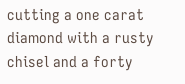cutting a one carat diamond with a rusty chisel and a forty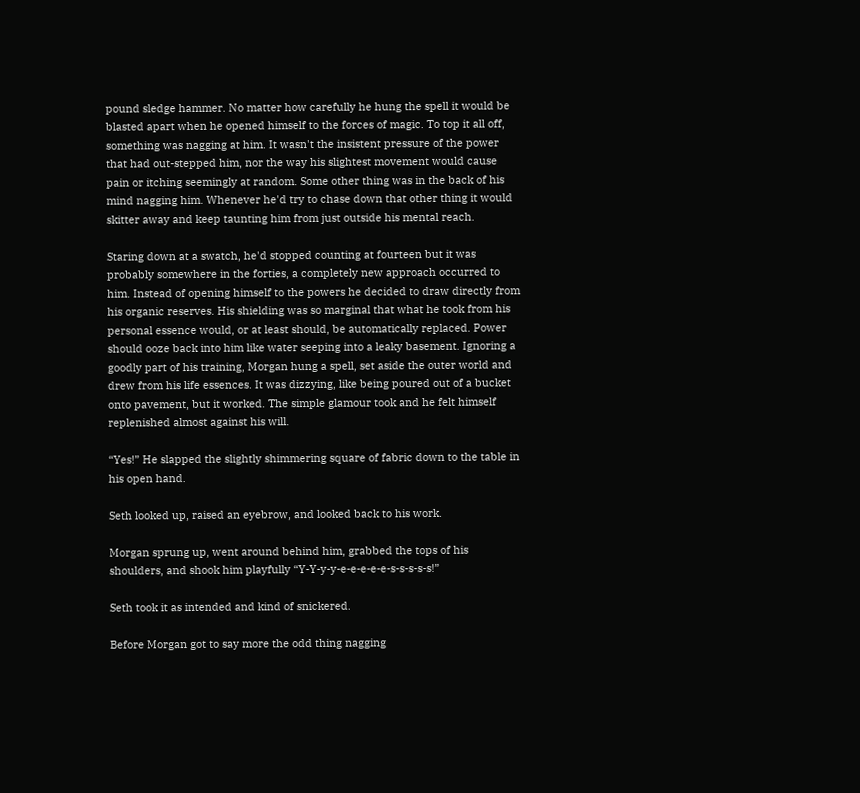pound sledge hammer. No matter how carefully he hung the spell it would be blasted apart when he opened himself to the forces of magic. To top it all off, something was nagging at him. It wasn't the insistent pressure of the power that had out-stepped him, nor the way his slightest movement would cause pain or itching seemingly at random. Some other thing was in the back of his mind nagging him. Whenever he'd try to chase down that other thing it would skitter away and keep taunting him from just outside his mental reach.

Staring down at a swatch, he'd stopped counting at fourteen but it was probably somewhere in the forties, a completely new approach occurred to him. Instead of opening himself to the powers he decided to draw directly from his organic reserves. His shielding was so marginal that what he took from his personal essence would, or at least should, be automatically replaced. Power should ooze back into him like water seeping into a leaky basement. Ignoring a goodly part of his training, Morgan hung a spell, set aside the outer world and drew from his life essences. It was dizzying, like being poured out of a bucket onto pavement, but it worked. The simple glamour took and he felt himself replenished almost against his will.

“Yes!” He slapped the slightly shimmering square of fabric down to the table in his open hand.

Seth looked up, raised an eyebrow, and looked back to his work.

Morgan sprung up, went around behind him, grabbed the tops of his shoulders, and shook him playfully “Y-Y-y-y-e-e-e-e-e-s-s-s-s-s!”

Seth took it as intended and kind of snickered.

Before Morgan got to say more the odd thing nagging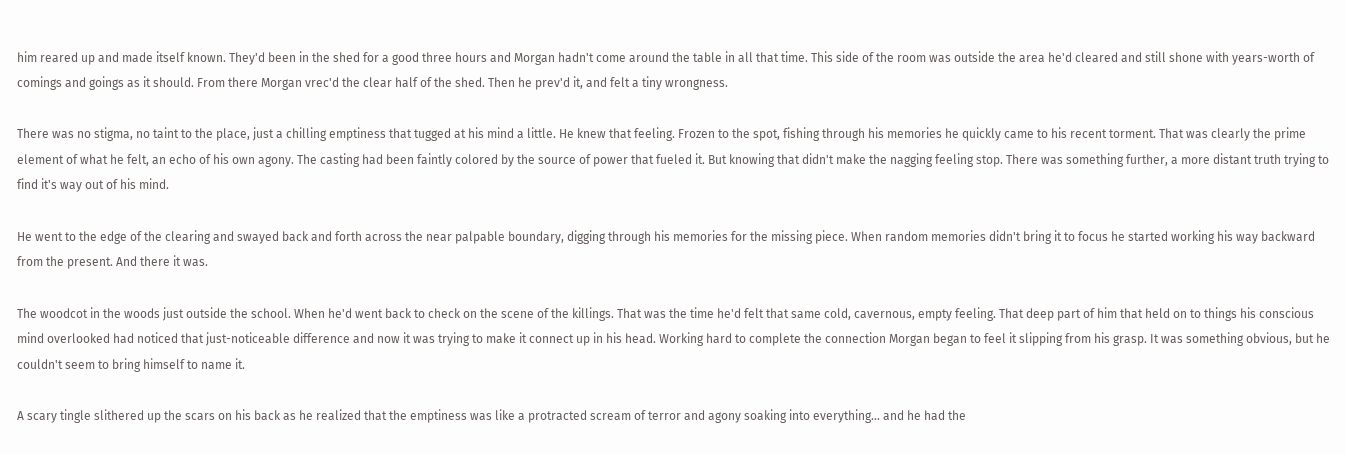him reared up and made itself known. They'd been in the shed for a good three hours and Morgan hadn't come around the table in all that time. This side of the room was outside the area he'd cleared and still shone with years-worth of comings and goings as it should. From there Morgan vrec'd the clear half of the shed. Then he prev'd it, and felt a tiny wrongness.

There was no stigma, no taint to the place, just a chilling emptiness that tugged at his mind a little. He knew that feeling. Frozen to the spot, fishing through his memories he quickly came to his recent torment. That was clearly the prime element of what he felt, an echo of his own agony. The casting had been faintly colored by the source of power that fueled it. But knowing that didn't make the nagging feeling stop. There was something further, a more distant truth trying to find it's way out of his mind.

He went to the edge of the clearing and swayed back and forth across the near palpable boundary, digging through his memories for the missing piece. When random memories didn't bring it to focus he started working his way backward from the present. And there it was.

The woodcot in the woods just outside the school. When he'd went back to check on the scene of the killings. That was the time he'd felt that same cold, cavernous, empty feeling. That deep part of him that held on to things his conscious mind overlooked had noticed that just-noticeable difference and now it was trying to make it connect up in his head. Working hard to complete the connection Morgan began to feel it slipping from his grasp. It was something obvious, but he couldn't seem to bring himself to name it.

A scary tingle slithered up the scars on his back as he realized that the emptiness was like a protracted scream of terror and agony soaking into everything... and he had the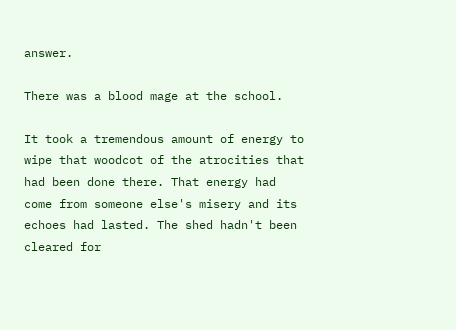answer.

There was a blood mage at the school.

It took a tremendous amount of energy to wipe that woodcot of the atrocities that had been done there. That energy had come from someone else's misery and its echoes had lasted. The shed hadn't been cleared for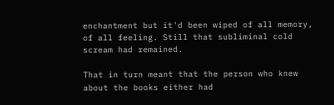enchantment but it'd been wiped of all memory, of all feeling. Still that subliminal cold scream had remained.

That in turn meant that the person who knew about the books either had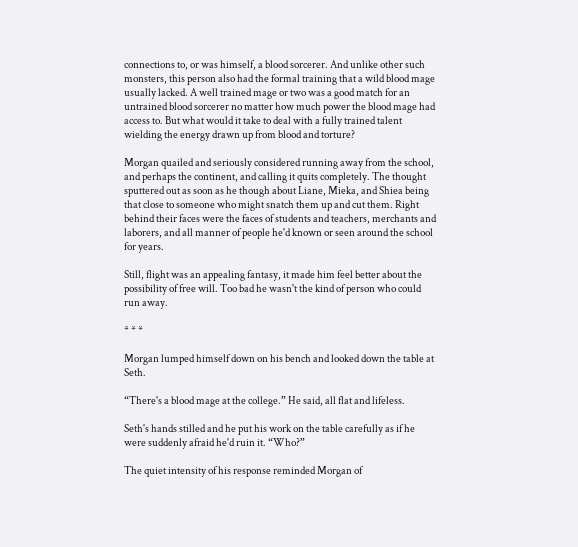connections to, or was himself, a blood sorcerer. And unlike other such monsters, this person also had the formal training that a wild blood mage usually lacked. A well trained mage or two was a good match for an untrained blood sorcerer no matter how much power the blood mage had access to. But what would it take to deal with a fully trained talent wielding the energy drawn up from blood and torture?

Morgan quailed and seriously considered running away from the school, and perhaps the continent, and calling it quits completely. The thought sputtered out as soon as he though about Liane, Mieka, and Shiea being that close to someone who might snatch them up and cut them. Right behind their faces were the faces of students and teachers, merchants and laborers, and all manner of people he'd known or seen around the school for years.

Still, flight was an appealing fantasy, it made him feel better about the possibility of free will. Too bad he wasn't the kind of person who could run away.

* * *

Morgan lumped himself down on his bench and looked down the table at Seth.

“There's a blood mage at the college.” He said, all flat and lifeless.

Seth's hands stilled and he put his work on the table carefully as if he were suddenly afraid he'd ruin it. “Who?”

The quiet intensity of his response reminded Morgan of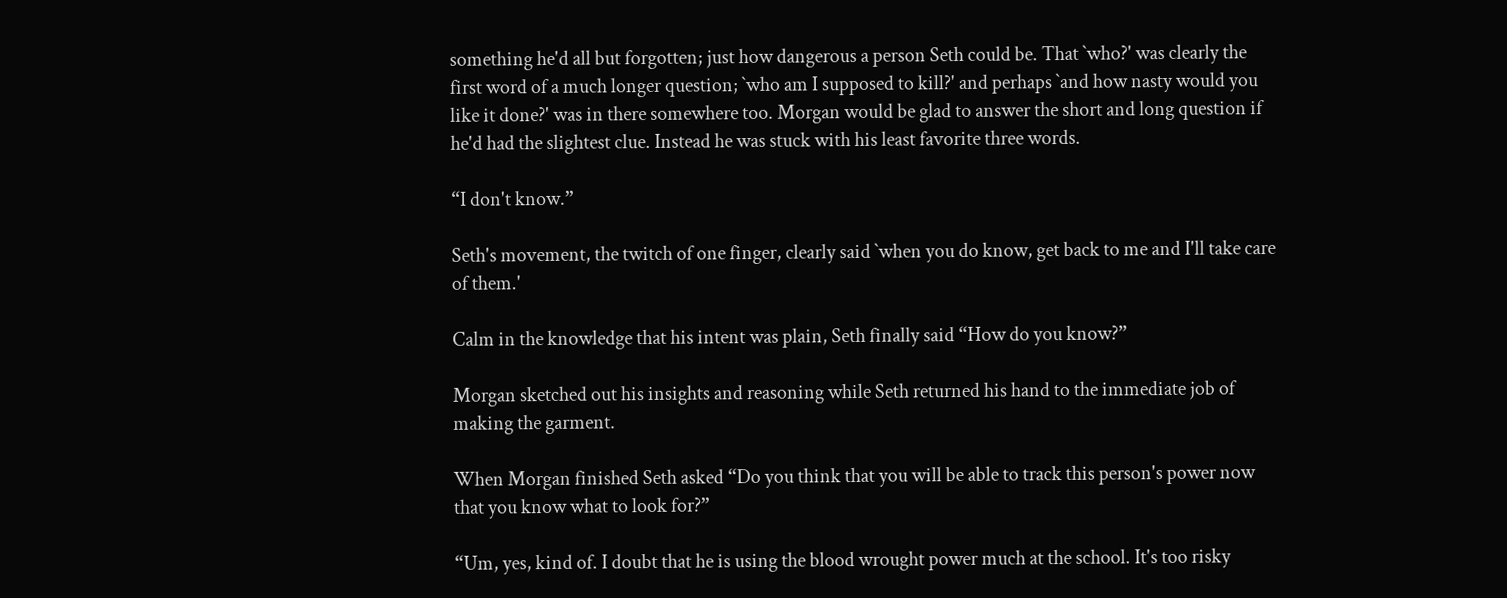something he'd all but forgotten; just how dangerous a person Seth could be. That `who?' was clearly the first word of a much longer question; `who am I supposed to kill?' and perhaps `and how nasty would you like it done?' was in there somewhere too. Morgan would be glad to answer the short and long question if he'd had the slightest clue. Instead he was stuck with his least favorite three words.

“I don't know.”

Seth's movement, the twitch of one finger, clearly said `when you do know, get back to me and I'll take care of them.'

Calm in the knowledge that his intent was plain, Seth finally said “How do you know?”

Morgan sketched out his insights and reasoning while Seth returned his hand to the immediate job of making the garment.

When Morgan finished Seth asked “Do you think that you will be able to track this person's power now that you know what to look for?”

“Um, yes, kind of. I doubt that he is using the blood wrought power much at the school. It's too risky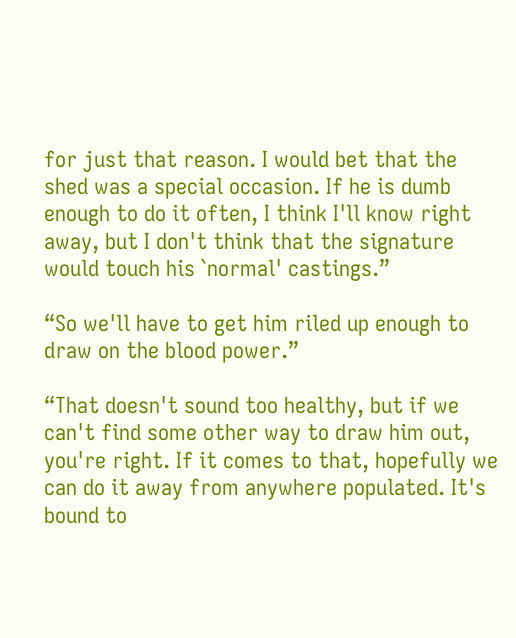for just that reason. I would bet that the shed was a special occasion. If he is dumb enough to do it often, I think I'll know right away, but I don't think that the signature would touch his `normal' castings.”

“So we'll have to get him riled up enough to draw on the blood power.”

“That doesn't sound too healthy, but if we can't find some other way to draw him out, you're right. If it comes to that, hopefully we can do it away from anywhere populated. It's bound to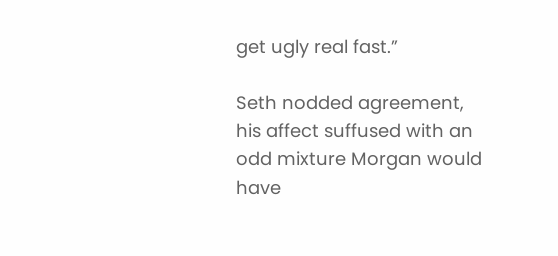get ugly real fast.”

Seth nodded agreement, his affect suffused with an odd mixture Morgan would have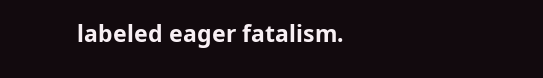labeled eager fatalism.